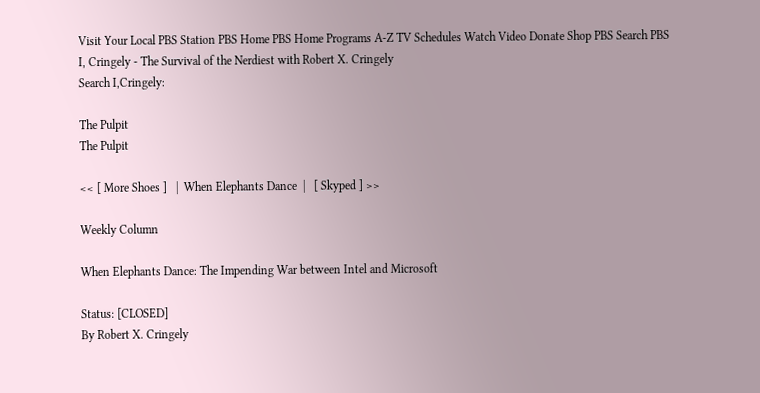Visit Your Local PBS Station PBS Home PBS Home Programs A-Z TV Schedules Watch Video Donate Shop PBS Search PBS
I, Cringely - The Survival of the Nerdiest with Robert X. Cringely
Search I,Cringely:

The Pulpit
The Pulpit

<< [ More Shoes ]   |  When Elephants Dance  |   [ Skyped ] >>

Weekly Column

When Elephants Dance: The Impending War between Intel and Microsoft

Status: [CLOSED]
By Robert X. Cringely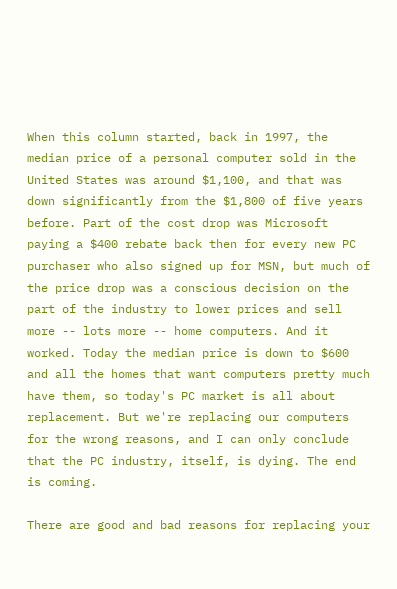When this column started, back in 1997, the median price of a personal computer sold in the United States was around $1,100, and that was down significantly from the $1,800 of five years before. Part of the cost drop was Microsoft paying a $400 rebate back then for every new PC purchaser who also signed up for MSN, but much of the price drop was a conscious decision on the part of the industry to lower prices and sell more -- lots more -- home computers. And it worked. Today the median price is down to $600 and all the homes that want computers pretty much have them, so today's PC market is all about replacement. But we're replacing our computers for the wrong reasons, and I can only conclude that the PC industry, itself, is dying. The end is coming.

There are good and bad reasons for replacing your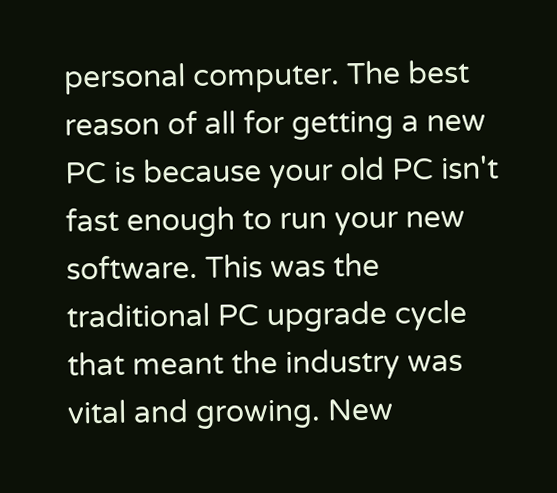personal computer. The best reason of all for getting a new PC is because your old PC isn't fast enough to run your new software. This was the traditional PC upgrade cycle that meant the industry was vital and growing. New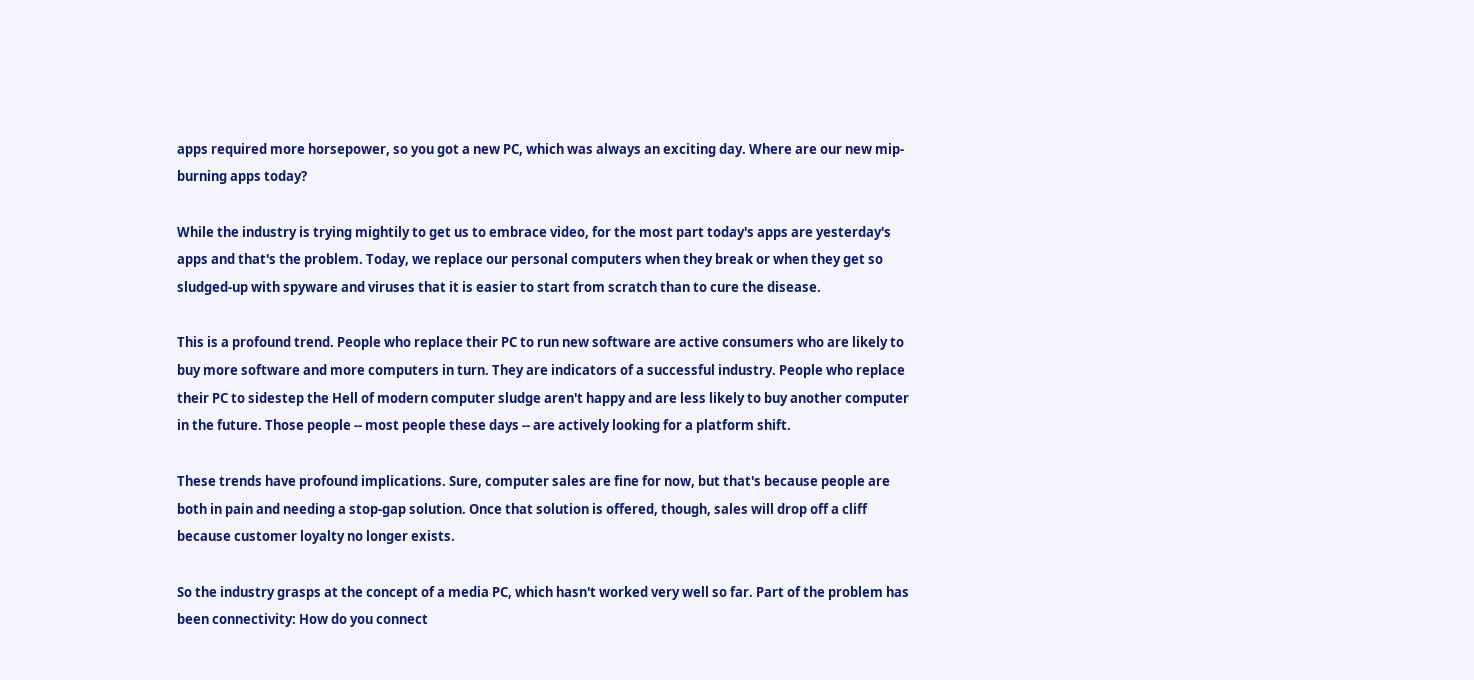apps required more horsepower, so you got a new PC, which was always an exciting day. Where are our new mip-burning apps today?

While the industry is trying mightily to get us to embrace video, for the most part today's apps are yesterday's apps and that's the problem. Today, we replace our personal computers when they break or when they get so sludged-up with spyware and viruses that it is easier to start from scratch than to cure the disease.

This is a profound trend. People who replace their PC to run new software are active consumers who are likely to buy more software and more computers in turn. They are indicators of a successful industry. People who replace their PC to sidestep the Hell of modern computer sludge aren't happy and are less likely to buy another computer in the future. Those people -- most people these days -- are actively looking for a platform shift.

These trends have profound implications. Sure, computer sales are fine for now, but that's because people are both in pain and needing a stop-gap solution. Once that solution is offered, though, sales will drop off a cliff because customer loyalty no longer exists.

So the industry grasps at the concept of a media PC, which hasn't worked very well so far. Part of the problem has been connectivity: How do you connect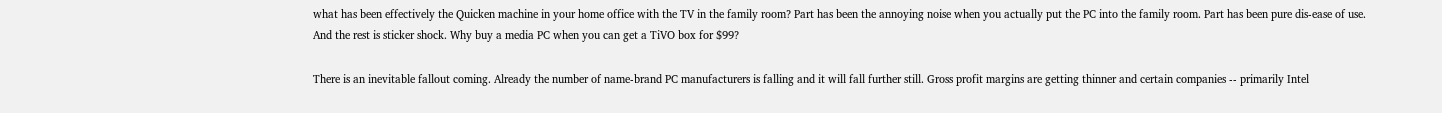what has been effectively the Quicken machine in your home office with the TV in the family room? Part has been the annoying noise when you actually put the PC into the family room. Part has been pure dis-ease of use. And the rest is sticker shock. Why buy a media PC when you can get a TiVO box for $99?

There is an inevitable fallout coming. Already the number of name-brand PC manufacturers is falling and it will fall further still. Gross profit margins are getting thinner and certain companies -- primarily Intel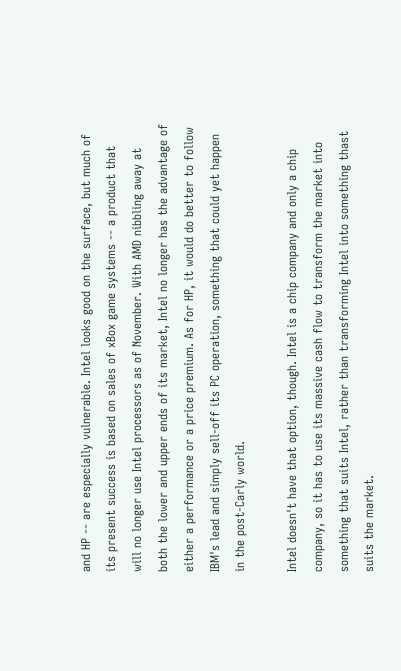and HP -- are especially vulnerable. Intel looks good on the surface, but much of its present success is based on sales of xBox game systems -- a product that will no longer use Intel processors as of November. With AMD nibbling away at both the lower and upper ends of its market, Intel no longer has the advantage of either a performance or a price premium. As for HP, it would do better to follow IBM's lead and simply sell-off its PC operation, something that could yet happen in the post-Carly world.

Intel doesn't have that option, though. Intel is a chip company and only a chip company, so it has to use its massive cash flow to transform the market into something that suits Intel, rather than transforming Intel into something thast suits the market.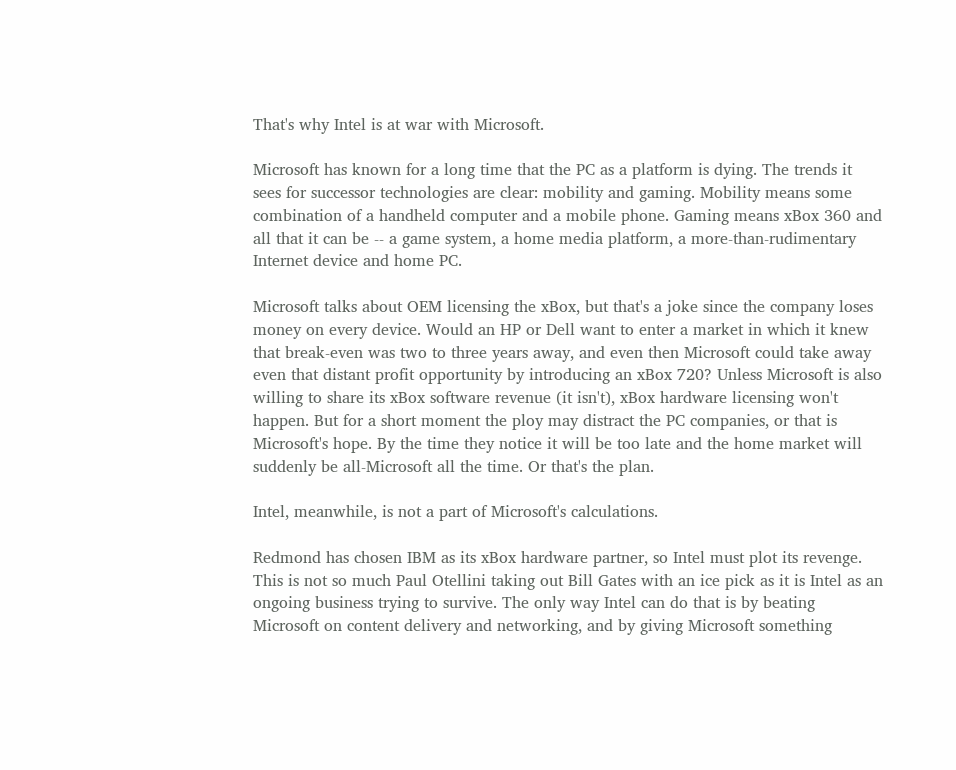That's why Intel is at war with Microsoft.

Microsoft has known for a long time that the PC as a platform is dying. The trends it sees for successor technologies are clear: mobility and gaming. Mobility means some combination of a handheld computer and a mobile phone. Gaming means xBox 360 and all that it can be -- a game system, a home media platform, a more-than-rudimentary Internet device and home PC.

Microsoft talks about OEM licensing the xBox, but that's a joke since the company loses money on every device. Would an HP or Dell want to enter a market in which it knew that break-even was two to three years away, and even then Microsoft could take away even that distant profit opportunity by introducing an xBox 720? Unless Microsoft is also willing to share its xBox software revenue (it isn't), xBox hardware licensing won't happen. But for a short moment the ploy may distract the PC companies, or that is Microsoft's hope. By the time they notice it will be too late and the home market will suddenly be all-Microsoft all the time. Or that's the plan.

Intel, meanwhile, is not a part of Microsoft's calculations.

Redmond has chosen IBM as its xBox hardware partner, so Intel must plot its revenge. This is not so much Paul Otellini taking out Bill Gates with an ice pick as it is Intel as an ongoing business trying to survive. The only way Intel can do that is by beating Microsoft on content delivery and networking, and by giving Microsoft something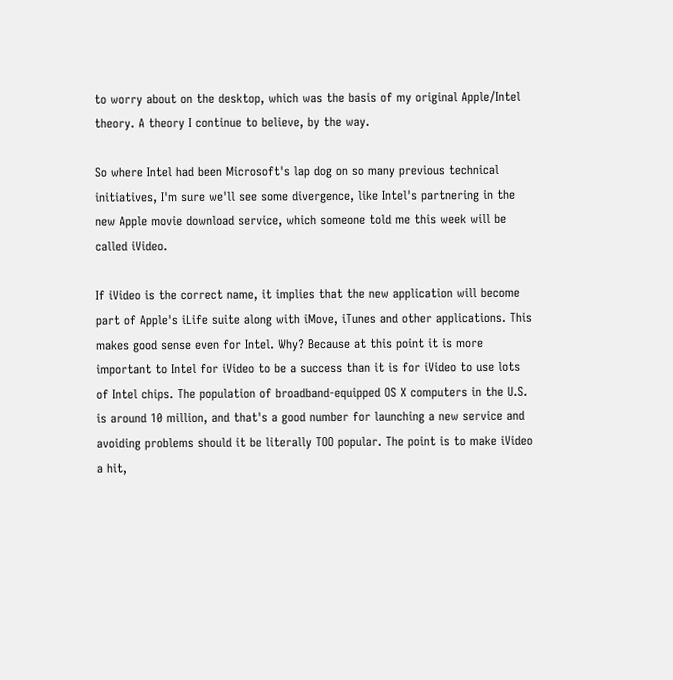to worry about on the desktop, which was the basis of my original Apple/Intel theory. A theory I continue to believe, by the way.

So where Intel had been Microsoft's lap dog on so many previous technical initiatives, I'm sure we'll see some divergence, like Intel's partnering in the new Apple movie download service, which someone told me this week will be called iVideo.

If iVideo is the correct name, it implies that the new application will become part of Apple's iLife suite along with iMove, iTunes and other applications. This makes good sense even for Intel. Why? Because at this point it is more important to Intel for iVideo to be a success than it is for iVideo to use lots of Intel chips. The population of broadband-equipped OS X computers in the U.S. is around 10 million, and that's a good number for launching a new service and avoiding problems should it be literally TOO popular. The point is to make iVideo a hit,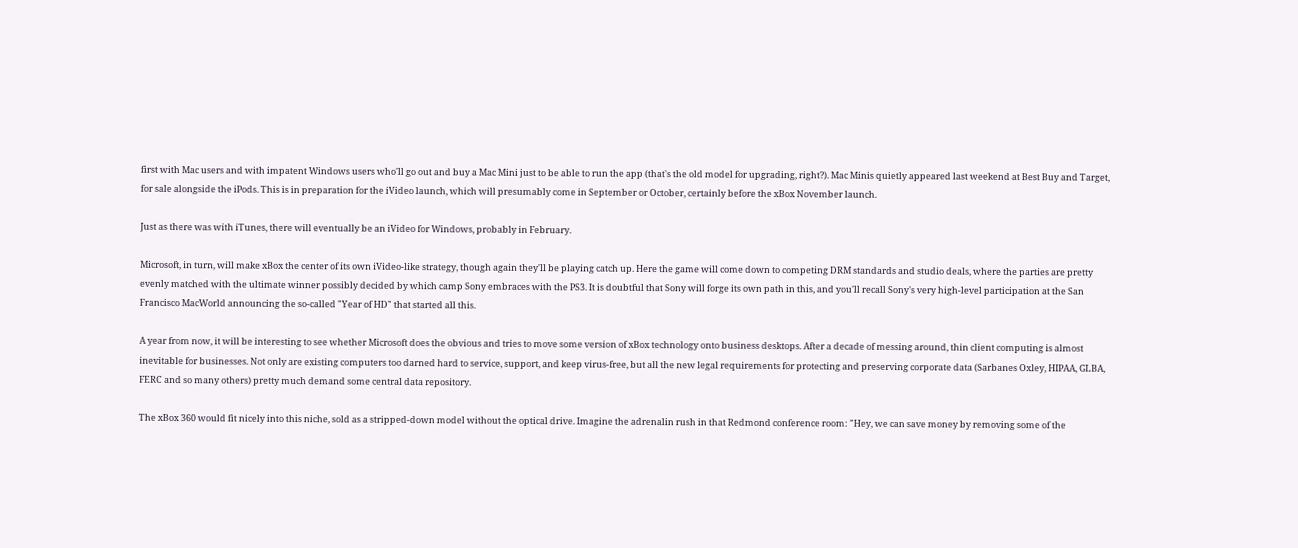first with Mac users and with impatent Windows users who'll go out and buy a Mac Mini just to be able to run the app (that's the old model for upgrading, right?). Mac Minis quietly appeared last weekend at Best Buy and Target, for sale alongside the iPods. This is in preparation for the iVideo launch, which will presumably come in September or October, certainly before the xBox November launch.

Just as there was with iTunes, there will eventually be an iVideo for Windows, probably in February.

Microsoft, in turn, will make xBox the center of its own iVideo-like strategy, though again they'll be playing catch up. Here the game will come down to competing DRM standards and studio deals, where the parties are pretty evenly matched with the ultimate winner possibly decided by which camp Sony embraces with the PS3. It is doubtful that Sony will forge its own path in this, and you'll recall Sony's very high-level participation at the San Francisco MacWorld announcing the so-called "Year of HD" that started all this.

A year from now, it will be interesting to see whether Microsoft does the obvious and tries to move some version of xBox technology onto business desktops. After a decade of messing around, thin client computing is almost inevitable for businesses. Not only are existing computers too darned hard to service, support, and keep virus-free, but all the new legal requirements for protecting and preserving corporate data (Sarbanes Oxley, HIPAA, GLBA, FERC and so many others) pretty much demand some central data repository.

The xBox 360 would fit nicely into this niche, sold as a stripped-down model without the optical drive. Imagine the adrenalin rush in that Redmond conference room: "Hey, we can save money by removing some of the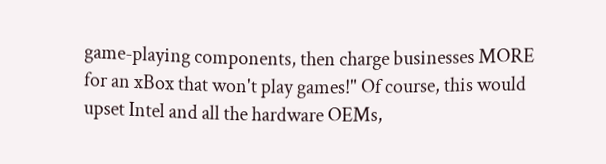game-playing components, then charge businesses MORE for an xBox that won't play games!" Of course, this would upset Intel and all the hardware OEMs,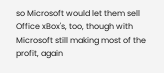so Microsoft would let them sell Office xBox's, too, though with Microsoft still making most of the profit, again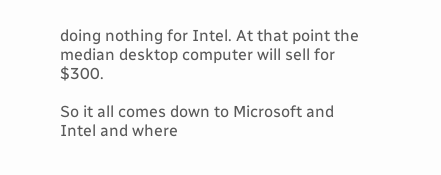doing nothing for Intel. At that point the median desktop computer will sell for $300.

So it all comes down to Microsoft and Intel and where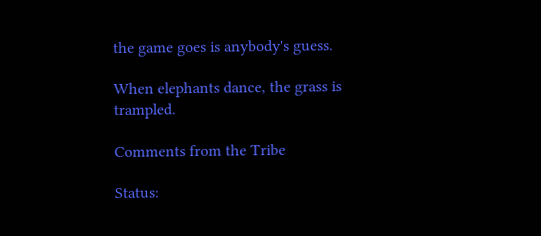the game goes is anybody's guess.

When elephants dance, the grass is trampled.

Comments from the Tribe

Status: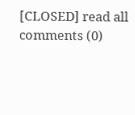[CLOSED] read all comments (0)